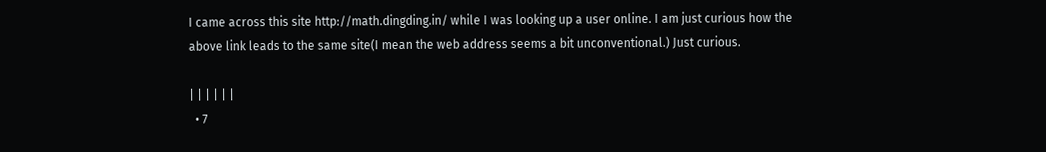I came across this site http://math.dingding.in/ while I was looking up a user online. I am just curious how the above link leads to the same site(I mean the web address seems a bit unconventional.) Just curious.

| | | | | |
  • 7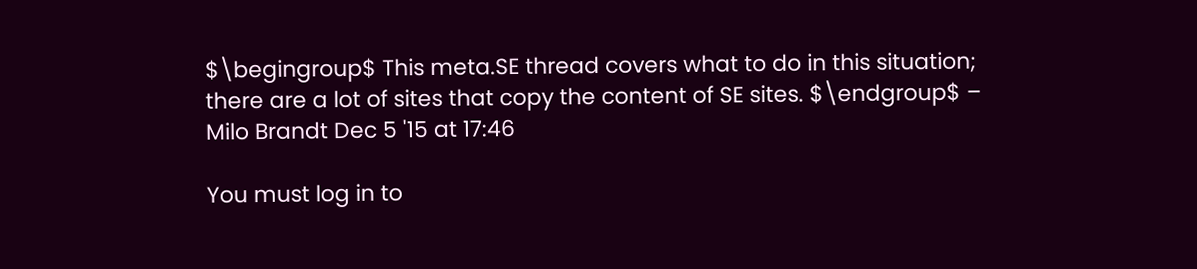$\begingroup$ This meta.SE thread covers what to do in this situation; there are a lot of sites that copy the content of SE sites. $\endgroup$ – Milo Brandt Dec 5 '15 at 17:46

You must log in to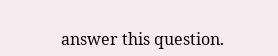answer this question.